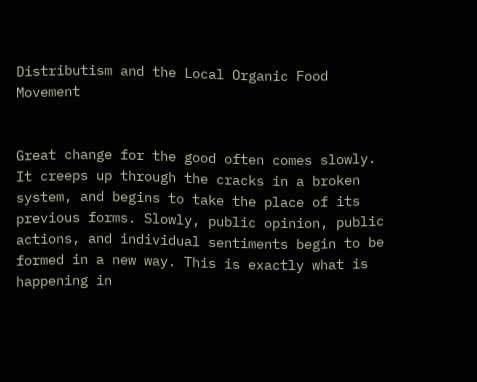Distributism and the Local Organic Food Movement


Great change for the good often comes slowly. It creeps up through the cracks in a broken system, and begins to take the place of its previous forms. Slowly, public opinion, public actions, and individual sentiments begin to be formed in a new way. This is exactly what is happening in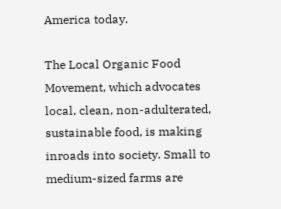America today.

The Local Organic Food Movement, which advocates local, clean, non-adulterated, sustainable food, is making inroads into society. Small to medium-sized farms are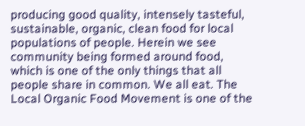producing good quality, intensely tasteful, sustainable, organic, clean food for local populations of people. Herein we see community being formed around food, which is one of the only things that all people share in common. We all eat. The Local Organic Food Movement is one of the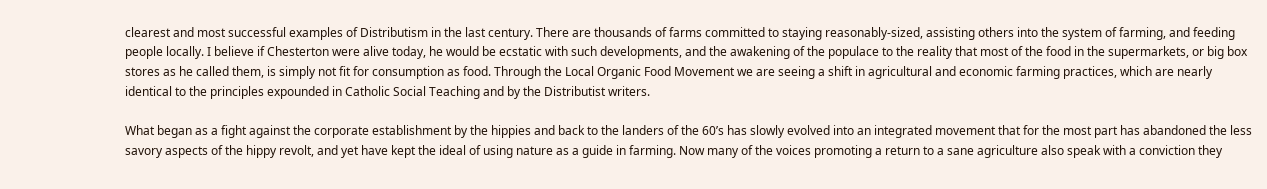clearest and most successful examples of Distributism in the last century. There are thousands of farms committed to staying reasonably-sized, assisting others into the system of farming, and feeding people locally. I believe if Chesterton were alive today, he would be ecstatic with such developments, and the awakening of the populace to the reality that most of the food in the supermarkets, or big box stores as he called them, is simply not fit for consumption as food. Through the Local Organic Food Movement we are seeing a shift in agricultural and economic farming practices, which are nearly identical to the principles expounded in Catholic Social Teaching and by the Distributist writers.

What began as a fight against the corporate establishment by the hippies and back to the landers of the 60’s has slowly evolved into an integrated movement that for the most part has abandoned the less savory aspects of the hippy revolt, and yet have kept the ideal of using nature as a guide in farming. Now many of the voices promoting a return to a sane agriculture also speak with a conviction they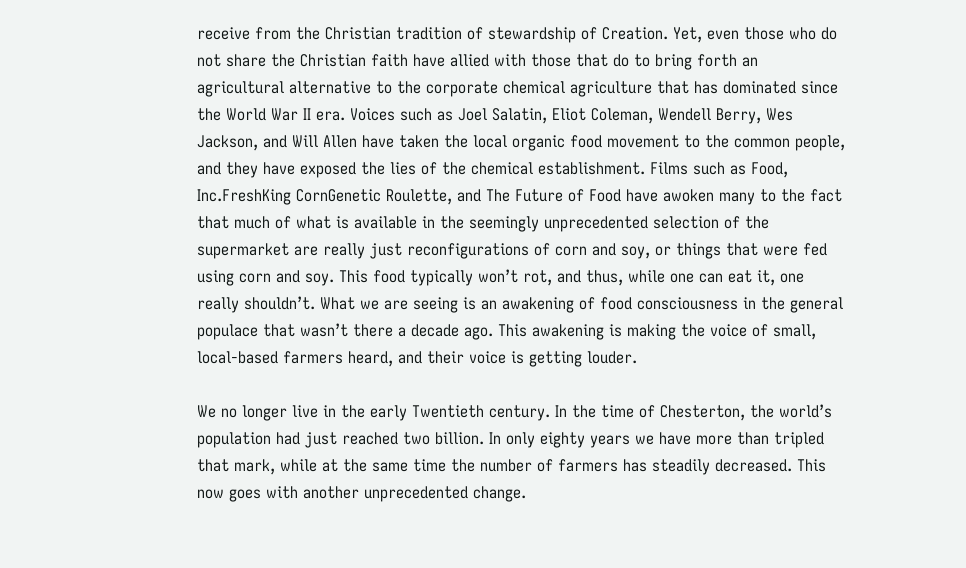receive from the Christian tradition of stewardship of Creation. Yet, even those who do not share the Christian faith have allied with those that do to bring forth an agricultural alternative to the corporate chemical agriculture that has dominated since the World War II era. Voices such as Joel Salatin, Eliot Coleman, Wendell Berry, Wes Jackson, and Will Allen have taken the local organic food movement to the common people, and they have exposed the lies of the chemical establishment. Films such as Food, Inc.FreshKing CornGenetic Roulette, and The Future of Food have awoken many to the fact that much of what is available in the seemingly unprecedented selection of the supermarket are really just reconfigurations of corn and soy, or things that were fed using corn and soy. This food typically won’t rot, and thus, while one can eat it, one really shouldn’t. What we are seeing is an awakening of food consciousness in the general populace that wasn’t there a decade ago. This awakening is making the voice of small, local-based farmers heard, and their voice is getting louder.

We no longer live in the early Twentieth century. In the time of Chesterton, the world’s population had just reached two billion. In only eighty years we have more than tripled that mark, while at the same time the number of farmers has steadily decreased. This now goes with another unprecedented change.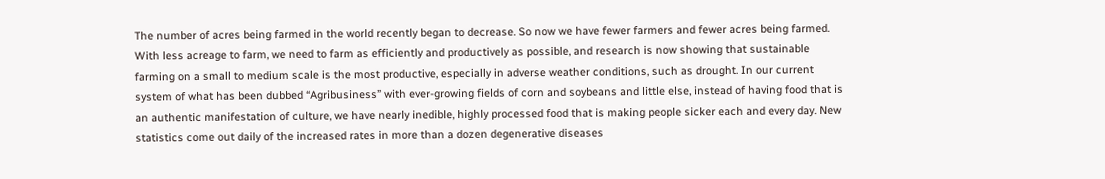The number of acres being farmed in the world recently began to decrease. So now we have fewer farmers and fewer acres being farmed. With less acreage to farm, we need to farm as efficiently and productively as possible, and research is now showing that sustainable farming on a small to medium scale is the most productive, especially in adverse weather conditions, such as drought. In our current system of what has been dubbed “Agribusiness” with ever-growing fields of corn and soybeans and little else, instead of having food that is an authentic manifestation of culture, we have nearly inedible, highly processed food that is making people sicker each and every day. New statistics come out daily of the increased rates in more than a dozen degenerative diseases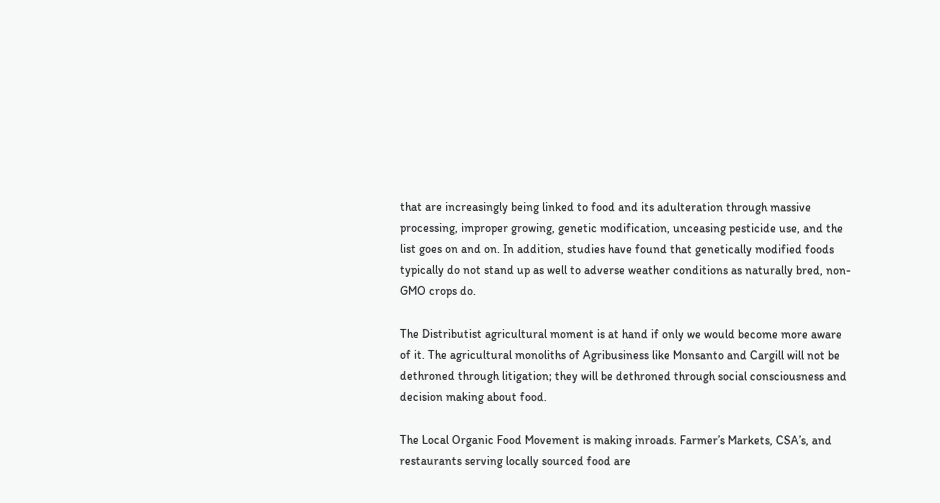that are increasingly being linked to food and its adulteration through massive processing, improper growing, genetic modification, unceasing pesticide use, and the list goes on and on. In addition, studies have found that genetically modified foods typically do not stand up as well to adverse weather conditions as naturally bred, non-GMO crops do.

The Distributist agricultural moment is at hand if only we would become more aware of it. The agricultural monoliths of Agribusiness like Monsanto and Cargill will not be dethroned through litigation; they will be dethroned through social consciousness and decision making about food.

The Local Organic Food Movement is making inroads. Farmer’s Markets, CSA’s, and restaurants serving locally sourced food are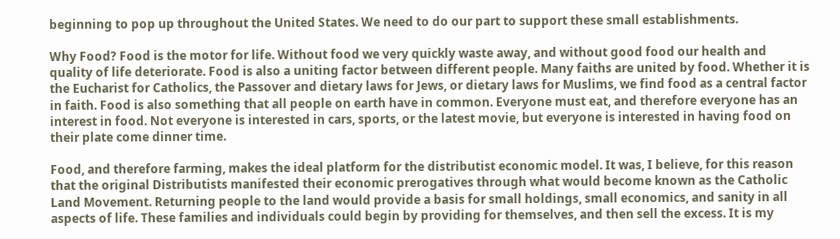beginning to pop up throughout the United States. We need to do our part to support these small establishments.

Why Food? Food is the motor for life. Without food we very quickly waste away, and without good food our health and quality of life deteriorate. Food is also a uniting factor between different people. Many faiths are united by food. Whether it is the Eucharist for Catholics, the Passover and dietary laws for Jews, or dietary laws for Muslims, we find food as a central factor in faith. Food is also something that all people on earth have in common. Everyone must eat, and therefore everyone has an interest in food. Not everyone is interested in cars, sports, or the latest movie, but everyone is interested in having food on their plate come dinner time.

Food, and therefore farming, makes the ideal platform for the distributist economic model. It was, I believe, for this reason that the original Distributists manifested their economic prerogatives through what would become known as the Catholic Land Movement. Returning people to the land would provide a basis for small holdings, small economics, and sanity in all aspects of life. These families and individuals could begin by providing for themselves, and then sell the excess. It is my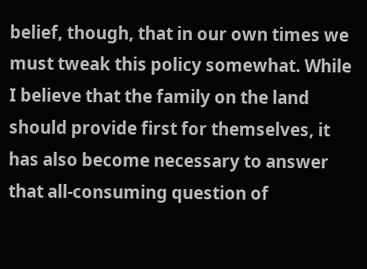belief, though, that in our own times we must tweak this policy somewhat. While I believe that the family on the land should provide first for themselves, it has also become necessary to answer that all-consuming question of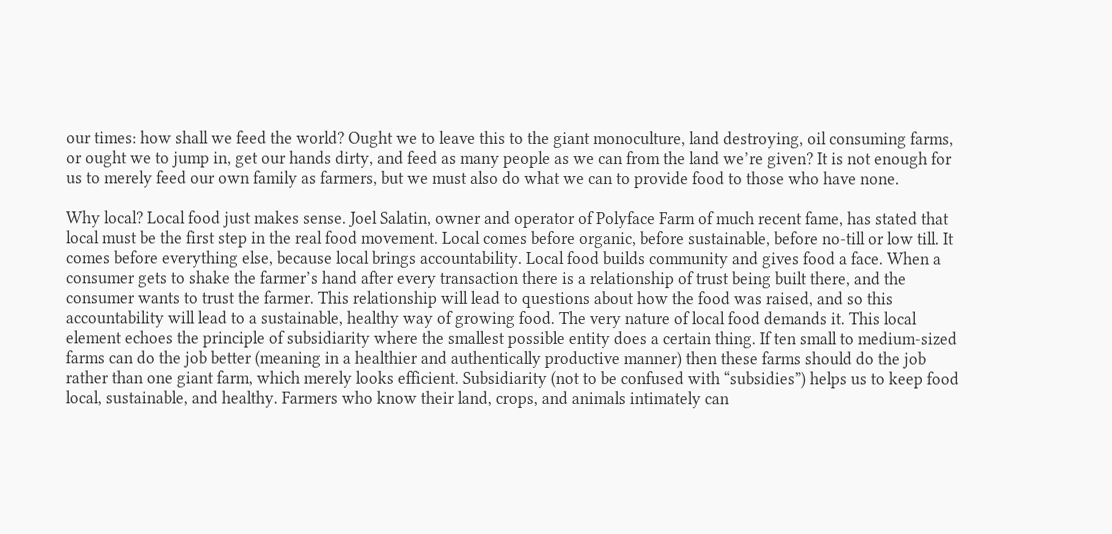our times: how shall we feed the world? Ought we to leave this to the giant monoculture, land destroying, oil consuming farms, or ought we to jump in, get our hands dirty, and feed as many people as we can from the land we’re given? It is not enough for us to merely feed our own family as farmers, but we must also do what we can to provide food to those who have none.

Why local? Local food just makes sense. Joel Salatin, owner and operator of Polyface Farm of much recent fame, has stated that local must be the first step in the real food movement. Local comes before organic, before sustainable, before no-till or low till. It comes before everything else, because local brings accountability. Local food builds community and gives food a face. When a consumer gets to shake the farmer’s hand after every transaction there is a relationship of trust being built there, and the consumer wants to trust the farmer. This relationship will lead to questions about how the food was raised, and so this accountability will lead to a sustainable, healthy way of growing food. The very nature of local food demands it. This local element echoes the principle of subsidiarity where the smallest possible entity does a certain thing. If ten small to medium-sized farms can do the job better (meaning in a healthier and authentically productive manner) then these farms should do the job rather than one giant farm, which merely looks efficient. Subsidiarity (not to be confused with “subsidies”) helps us to keep food local, sustainable, and healthy. Farmers who know their land, crops, and animals intimately can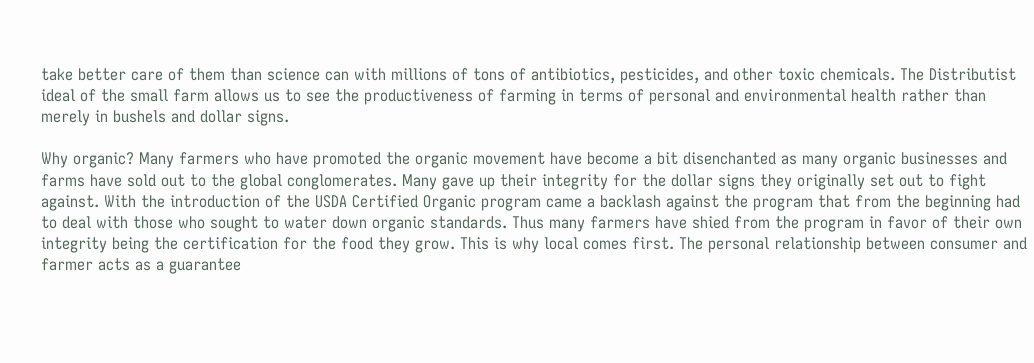take better care of them than science can with millions of tons of antibiotics, pesticides, and other toxic chemicals. The Distributist ideal of the small farm allows us to see the productiveness of farming in terms of personal and environmental health rather than merely in bushels and dollar signs.

Why organic? Many farmers who have promoted the organic movement have become a bit disenchanted as many organic businesses and farms have sold out to the global conglomerates. Many gave up their integrity for the dollar signs they originally set out to fight against. With the introduction of the USDA Certified Organic program came a backlash against the program that from the beginning had to deal with those who sought to water down organic standards. Thus many farmers have shied from the program in favor of their own integrity being the certification for the food they grow. This is why local comes first. The personal relationship between consumer and farmer acts as a guarantee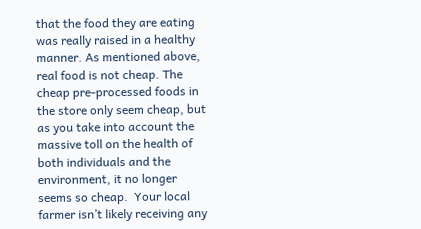that the food they are eating was really raised in a healthy manner. As mentioned above, real food is not cheap. The cheap pre-processed foods in the store only seem cheap, but as you take into account the massive toll on the health of both individuals and the environment, it no longer seems so cheap.  Your local farmer isn’t likely receiving any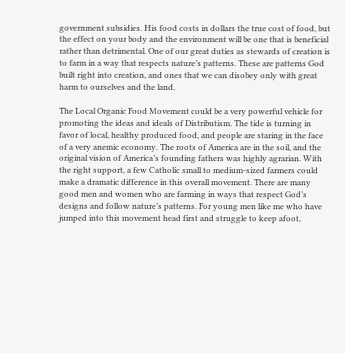government subsidies. His food costs in dollars the true cost of food, but the effect on your body and the environment will be one that is beneficial rather than detrimental. One of our great duties as stewards of creation is to farm in a way that respects nature’s patterns. These are patterns God built right into creation, and ones that we can disobey only with great harm to ourselves and the land.

The Local Organic Food Movement could be a very powerful vehicle for promoting the ideas and ideals of Distributism. The tide is turning in favor of local, healthy produced food, and people are staring in the face of a very anemic economy. The roots of America are in the soil, and the original vision of America’s founding fathers was highly agrarian. With the right support, a few Catholic small to medium-sized farmers could make a dramatic difference in this overall movement. There are many good men and women who are farming in ways that respect God’s designs and follow nature’s patterns. For young men like me who have jumped into this movement head first and struggle to keep afoot,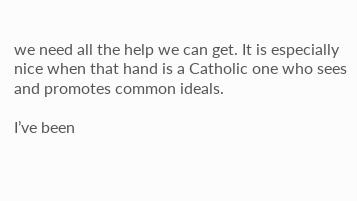we need all the help we can get. It is especially nice when that hand is a Catholic one who sees and promotes common ideals.

I’ve been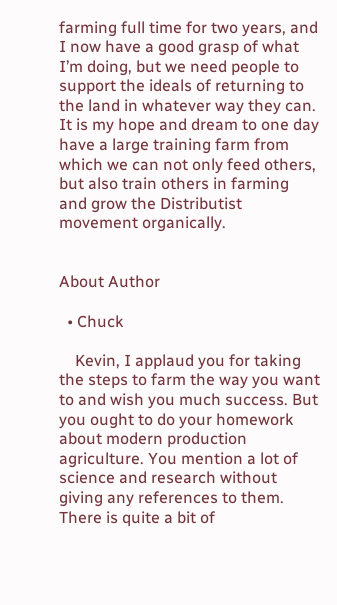farming full time for two years, and I now have a good grasp of what I’m doing, but we need people to support the ideals of returning to the land in whatever way they can. It is my hope and dream to one day have a large training farm from which we can not only feed others, but also train others in farming and grow the Distributist movement organically.


About Author

  • Chuck

    Kevin, I applaud you for taking the steps to farm the way you want to and wish you much success. But you ought to do your homework about modern production agriculture. You mention a lot of science and research without giving any references to them. There is quite a bit of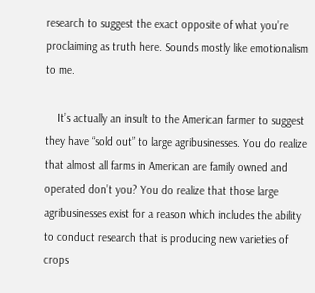research to suggest the exact opposite of what you’re proclaiming as truth here. Sounds mostly like emotionalism to me.

    It’s actually an insult to the American farmer to suggest they have “sold out” to large agribusinesses. You do realize that almost all farms in American are family owned and operated don’t you? You do realize that those large agribusinesses exist for a reason which includes the ability to conduct research that is producing new varieties of crops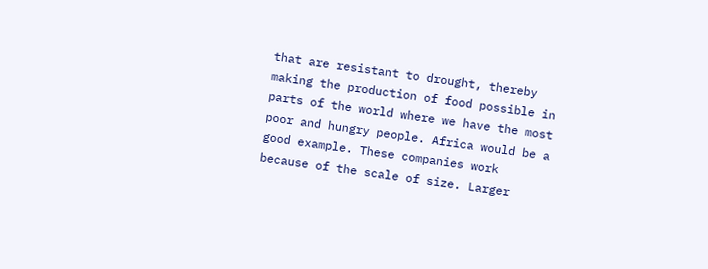that are resistant to drought, thereby making the production of food possible in parts of the world where we have the most poor and hungry people. Africa would be a good example. These companies work because of the scale of size. Larger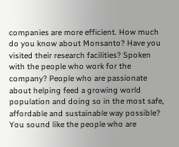companies are more efficient. How much do you know about Monsanto? Have you visited their research facilities? Spoken with the people who work for the company? People who are passionate about helping feed a growing world population and doing so in the most safe, affordable and sustainable way possible? You sound like the people who are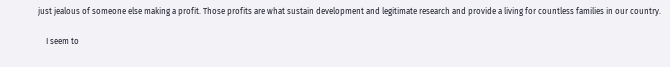just jealous of someone else making a profit. Those profits are what sustain development and legitimate research and provide a living for countless families in our country.

    I seem to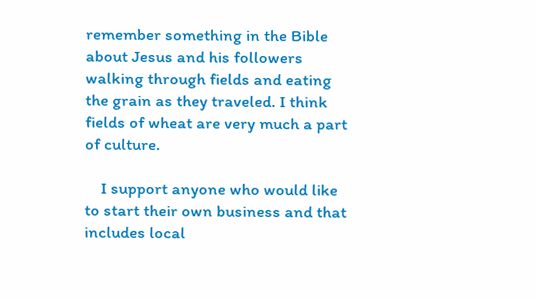remember something in the Bible about Jesus and his followers walking through fields and eating the grain as they traveled. I think fields of wheat are very much a part of culture.

    I support anyone who would like to start their own business and that includes local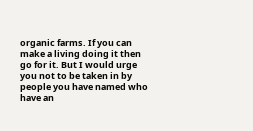organic farms. If you can make a living doing it then go for it. But I would urge you not to be taken in by people you have named who have an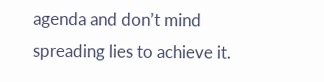agenda and don’t mind spreading lies to achieve it.